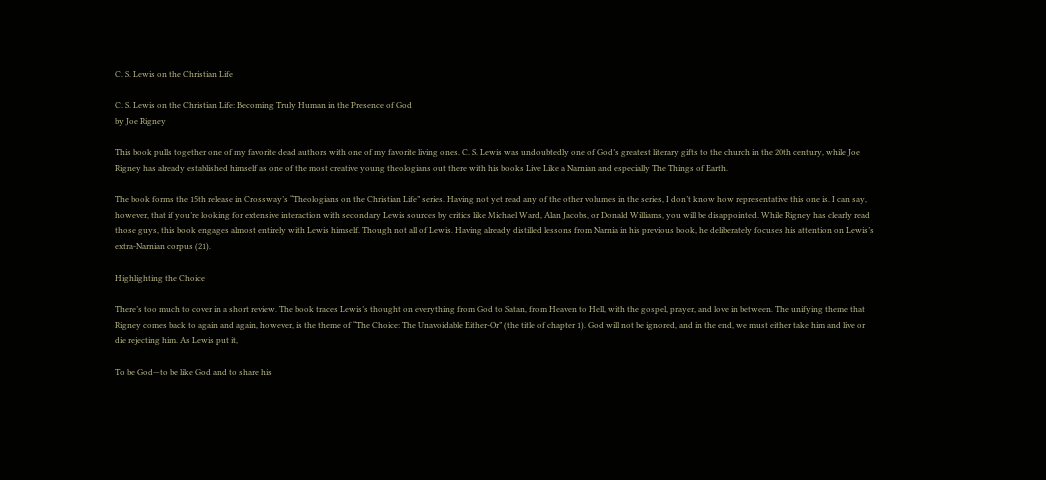C. S. Lewis on the Christian Life

C. S. Lewis on the Christian Life: Becoming Truly Human in the Presence of God
by Joe Rigney

This book pulls together one of my favorite dead authors with one of my favorite living ones. C. S. Lewis was undoubtedly one of God’s greatest literary gifts to the church in the 20th century, while Joe Rigney has already established himself as one of the most creative young theologians out there with his books Live Like a Narnian and especially The Things of Earth.

The book forms the 15th release in Crossway’s “Theologians on the Christian Life” series. Having not yet read any of the other volumes in the series, I don’t know how representative this one is. I can say, however, that if you’re looking for extensive interaction with secondary Lewis sources by critics like Michael Ward, Alan Jacobs, or Donald Williams, you will be disappointed. While Rigney has clearly read those guys, this book engages almost entirely with Lewis himself. Though not all of Lewis. Having already distilled lessons from Narnia in his previous book, he deliberately focuses his attention on Lewis’s extra-Narnian corpus (21).

Highlighting the Choice

There’s too much to cover in a short review. The book traces Lewis’s thought on everything from God to Satan, from Heaven to Hell, with the gospel, prayer, and love in between. The unifying theme that Rigney comes back to again and again, however, is the theme of “The Choice: The Unavoidable Either-Or” (the title of chapter 1). God will not be ignored, and in the end, we must either take him and live or die rejecting him. As Lewis put it,

To be God—to be like God and to share his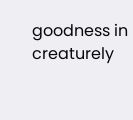goodness in creaturely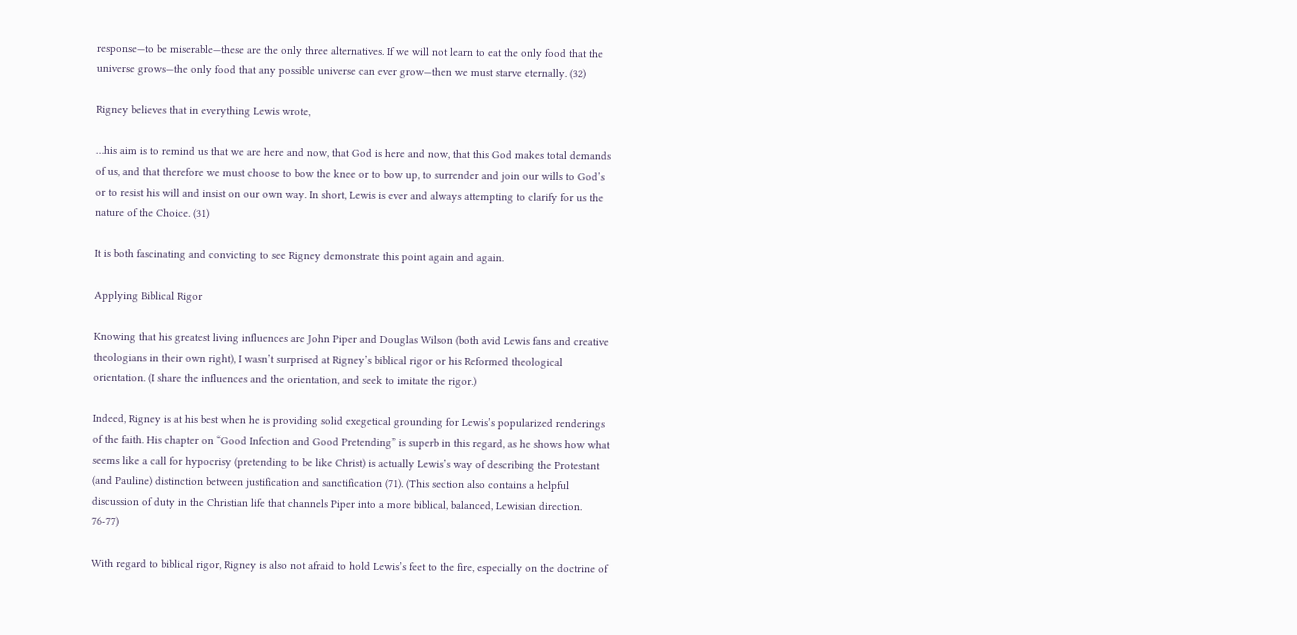response—to be miserable—these are the only three alternatives. If we will not learn to eat the only food that the universe grows—the only food that any possible universe can ever grow—then we must starve eternally. (32)

Rigney believes that in everything Lewis wrote,

…his aim is to remind us that we are here and now, that God is here and now, that this God makes total demands of us, and that therefore we must choose to bow the knee or to bow up, to surrender and join our wills to God’s or to resist his will and insist on our own way. In short, Lewis is ever and always attempting to clarify for us the nature of the Choice. (31)

It is both fascinating and convicting to see Rigney demonstrate this point again and again.

Applying Biblical Rigor

Knowing that his greatest living influences are John Piper and Douglas Wilson (both avid Lewis fans and creative theologians in their own right), I wasn’t surprised at Rigney’s biblical rigor or his Reformed theological orientation. (I share the influences and the orientation, and seek to imitate the rigor.)

Indeed, Rigney is at his best when he is providing solid exegetical grounding for Lewis’s popularized renderings of the faith. His chapter on “Good Infection and Good Pretending” is superb in this regard, as he shows how what seems like a call for hypocrisy (pretending to be like Christ) is actually Lewis’s way of describing the Protestant (and Pauline) distinction between justification and sanctification (71). (This section also contains a helpful discussion of duty in the Christian life that channels Piper into a more biblical, balanced, Lewisian direction. 76-77)

With regard to biblical rigor, Rigney is also not afraid to hold Lewis’s feet to the fire, especially on the doctrine of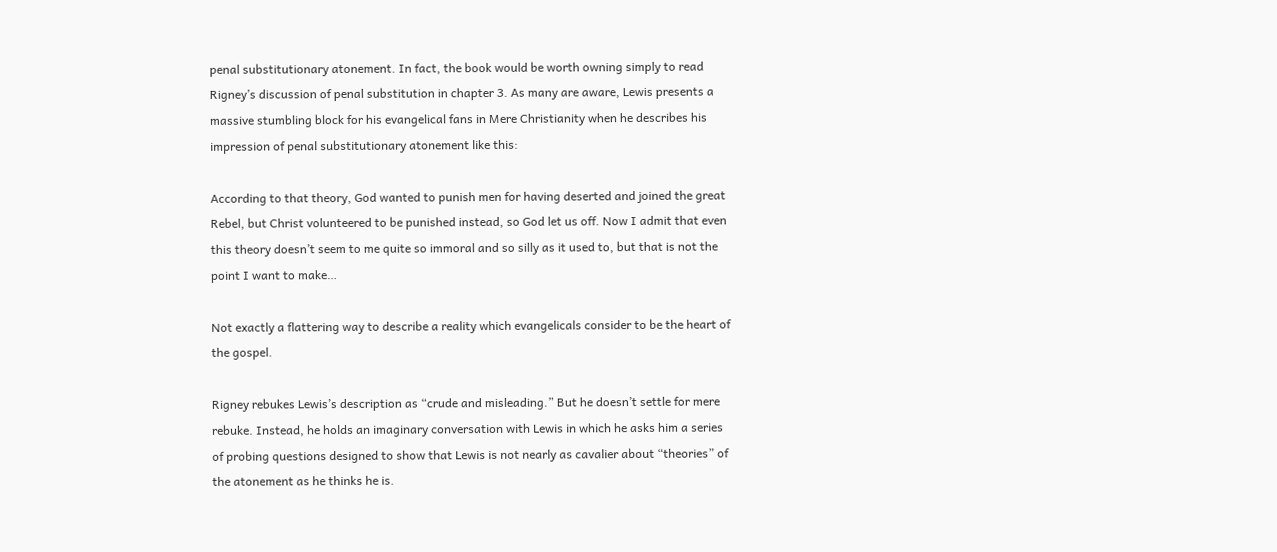penal substitutionary atonement. In fact, the book would be worth owning simply to read Rigney’s discussion of penal substitution in chapter 3. As many are aware, Lewis presents a massive stumbling block for his evangelical fans in Mere Christianity when he describes his impression of penal substitutionary atonement like this:

According to that theory, God wanted to punish men for having deserted and joined the great Rebel, but Christ volunteered to be punished instead, so God let us off. Now I admit that even this theory doesn’t seem to me quite so immoral and so silly as it used to, but that is not the point I want to make…

Not exactly a flattering way to describe a reality which evangelicals consider to be the heart of the gospel.

Rigney rebukes Lewis’s description as “crude and misleading.” But he doesn’t settle for mere rebuke. Instead, he holds an imaginary conversation with Lewis in which he asks him a series of probing questions designed to show that Lewis is not nearly as cavalier about “theories” of the atonement as he thinks he is.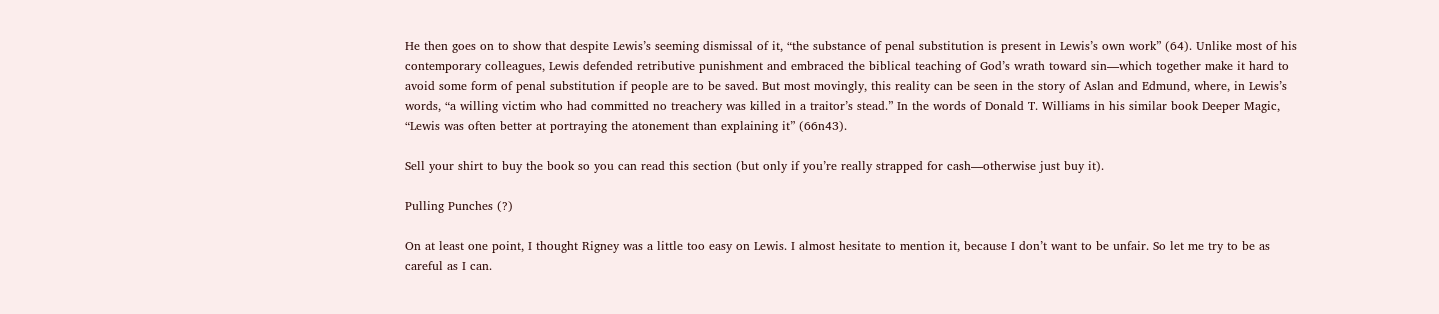He then goes on to show that despite Lewis’s seeming dismissal of it, “the substance of penal substitution is present in Lewis’s own work” (64). Unlike most of his contemporary colleagues, Lewis defended retributive punishment and embraced the biblical teaching of God’s wrath toward sin—which together make it hard to avoid some form of penal substitution if people are to be saved. But most movingly, this reality can be seen in the story of Aslan and Edmund, where, in Lewis’s words, “a willing victim who had committed no treachery was killed in a traitor’s stead.” In the words of Donald T. Williams in his similar book Deeper Magic, “Lewis was often better at portraying the atonement than explaining it” (66n43).

Sell your shirt to buy the book so you can read this section (but only if you’re really strapped for cash—otherwise just buy it).

Pulling Punches (?)

On at least one point, I thought Rigney was a little too easy on Lewis. I almost hesitate to mention it, because I don’t want to be unfair. So let me try to be as careful as I can.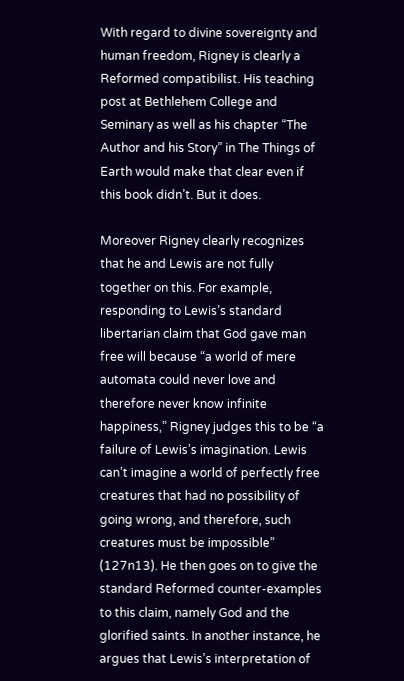With regard to divine sovereignty and human freedom, Rigney is clearly a Reformed compatibilist. His teaching post at Bethlehem College and Seminary as well as his chapter “The Author and his Story” in The Things of Earth would make that clear even if this book didn’t. But it does.

Moreover Rigney clearly recognizes that he and Lewis are not fully together on this. For example, responding to Lewis’s standard libertarian claim that God gave man free will because “a world of mere automata could never love and therefore never know infinite happiness,” Rigney judges this to be “a failure of Lewis’s imagination. Lewis can’t imagine a world of perfectly free creatures that had no possibility of going wrong, and therefore, such creatures must be impossible” (127n13). He then goes on to give the standard Reformed counter-examples to this claim, namely God and the glorified saints. In another instance, he argues that Lewis’s interpretation of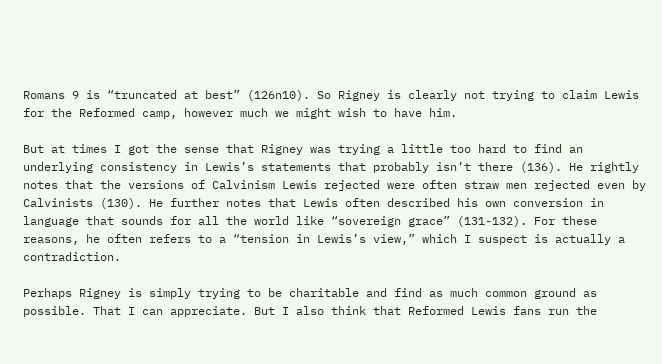Romans 9 is “truncated at best” (126n10). So Rigney is clearly not trying to claim Lewis for the Reformed camp, however much we might wish to have him.

But at times I got the sense that Rigney was trying a little too hard to find an underlying consistency in Lewis’s statements that probably isn’t there (136). He rightly notes that the versions of Calvinism Lewis rejected were often straw men rejected even by Calvinists (130). He further notes that Lewis often described his own conversion in language that sounds for all the world like “sovereign grace” (131-132). For these reasons, he often refers to a “tension in Lewis’s view,” which I suspect is actually a contradiction.

Perhaps Rigney is simply trying to be charitable and find as much common ground as possible. That I can appreciate. But I also think that Reformed Lewis fans run the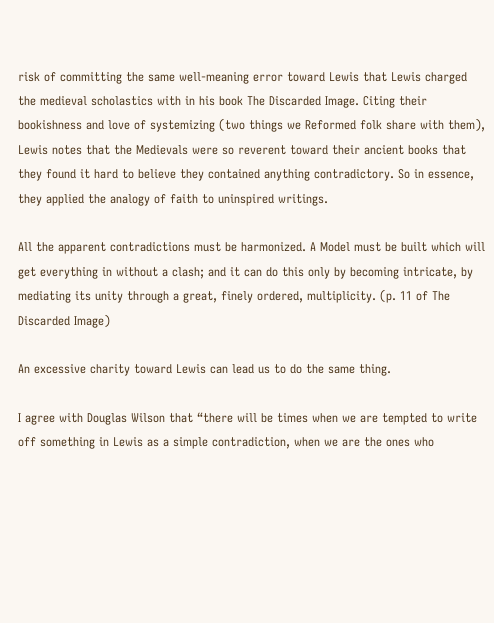risk of committing the same well-meaning error toward Lewis that Lewis charged the medieval scholastics with in his book The Discarded Image. Citing their bookishness and love of systemizing (two things we Reformed folk share with them), Lewis notes that the Medievals were so reverent toward their ancient books that they found it hard to believe they contained anything contradictory. So in essence, they applied the analogy of faith to uninspired writings.

All the apparent contradictions must be harmonized. A Model must be built which will get everything in without a clash; and it can do this only by becoming intricate, by mediating its unity through a great, finely ordered, multiplicity. (p. 11 of The Discarded Image)

An excessive charity toward Lewis can lead us to do the same thing.

I agree with Douglas Wilson that “there will be times when we are tempted to write off something in Lewis as a simple contradiction, when we are the ones who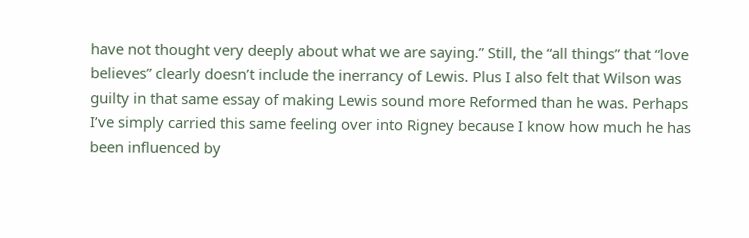have not thought very deeply about what we are saying.” Still, the “all things” that “love believes” clearly doesn’t include the inerrancy of Lewis. Plus I also felt that Wilson was guilty in that same essay of making Lewis sound more Reformed than he was. Perhaps I’ve simply carried this same feeling over into Rigney because I know how much he has been influenced by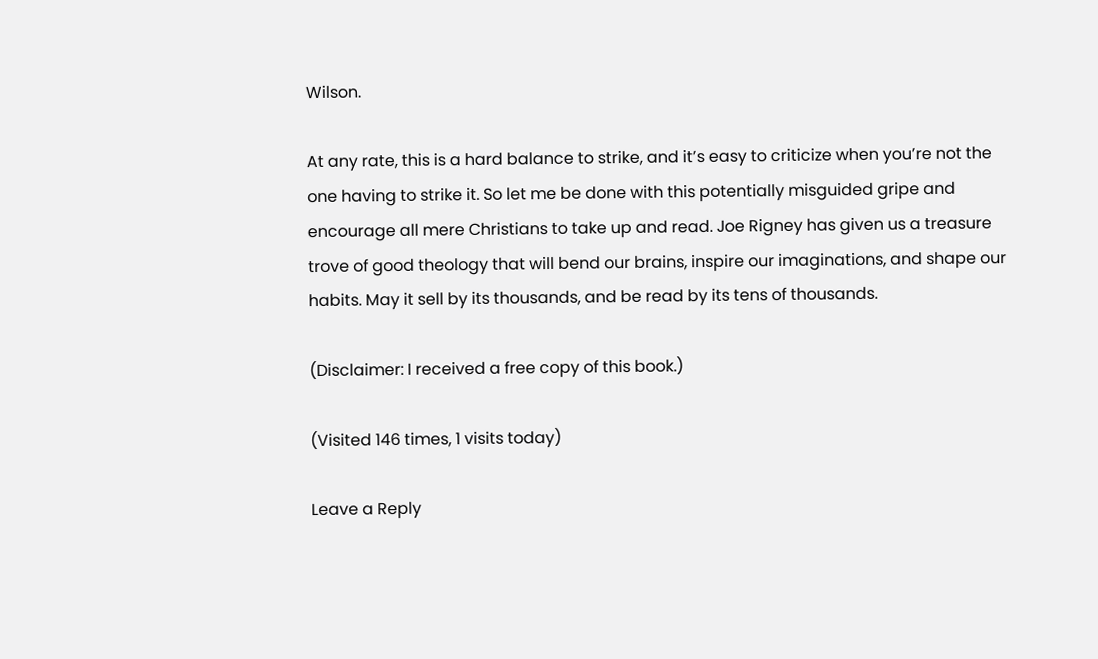Wilson.

At any rate, this is a hard balance to strike, and it’s easy to criticize when you’re not the one having to strike it. So let me be done with this potentially misguided gripe and encourage all mere Christians to take up and read. Joe Rigney has given us a treasure trove of good theology that will bend our brains, inspire our imaginations, and shape our habits. May it sell by its thousands, and be read by its tens of thousands.

(Disclaimer: I received a free copy of this book.)

(Visited 146 times, 1 visits today)

Leave a Reply